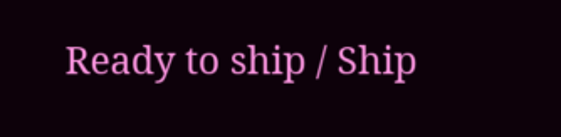Ready to ship / Ship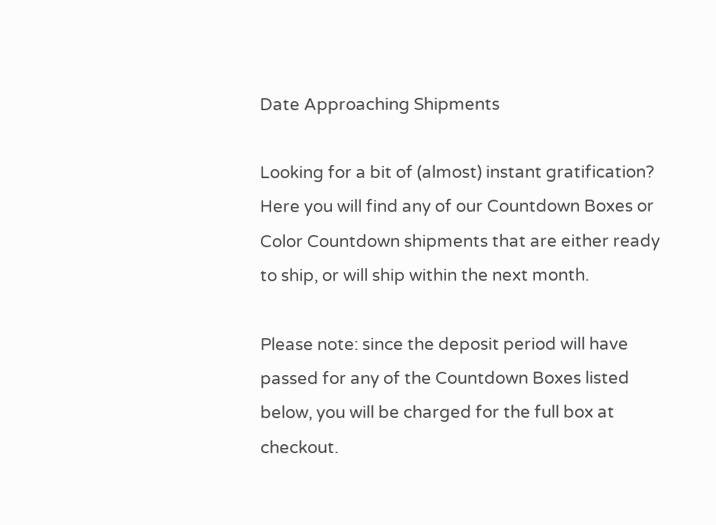Date Approaching Shipments

Looking for a bit of (almost) instant gratification? Here you will find any of our Countdown Boxes or Color Countdown shipments that are either ready to ship, or will ship within the next month.

Please note: since the deposit period will have passed for any of the Countdown Boxes listed below, you will be charged for the full box at checkout.